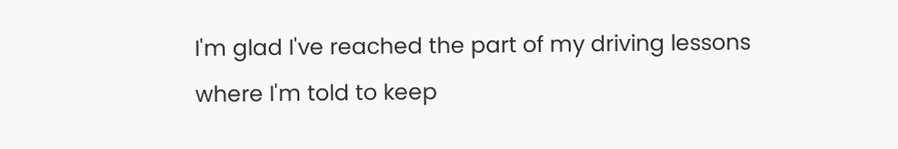I'm glad I've reached the part of my driving lessons where I'm told to keep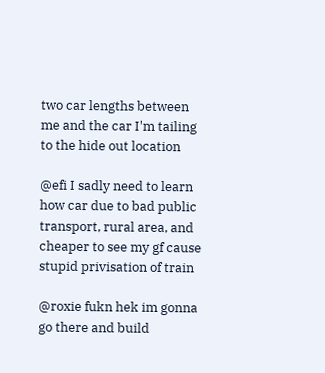two car lengths between me and the car I'm tailing to the hide out location

@efi I sadly need to learn how car due to bad public transport, rural area, and cheaper to see my gf cause stupid privisation of train

@roxie fukn hek im gonna go there and build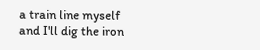a train line myself and I'll dig the iron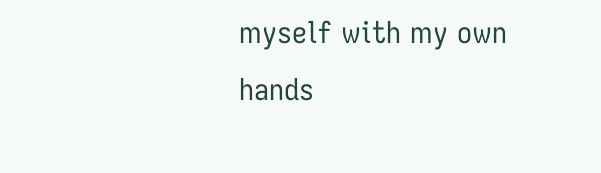myself with my own hands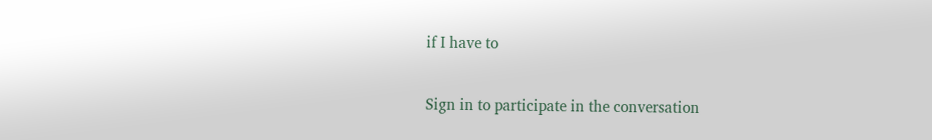if I have to

Sign in to participate in the conversation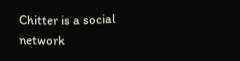Chitter is a social network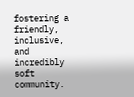fostering a friendly, inclusive, and incredibly soft community.